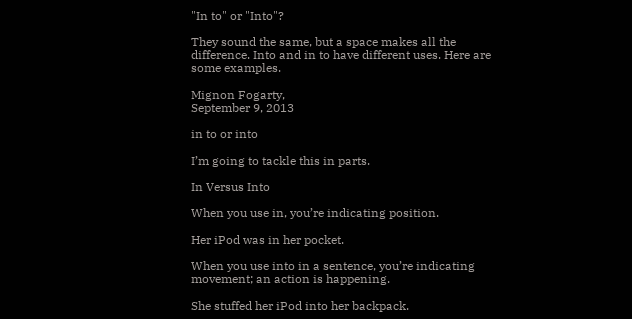"In to" or "Into"?

They sound the same, but a space makes all the difference. Into and in to have different uses. Here are some examples.

Mignon Fogarty,
September 9, 2013

in to or into

I’m going to tackle this in parts.

In Versus Into

When you use in, you’re indicating position.

Her iPod was in her pocket.

When you use into in a sentence, you’re indicating movement; an action is happening.

She stuffed her iPod into her backpack.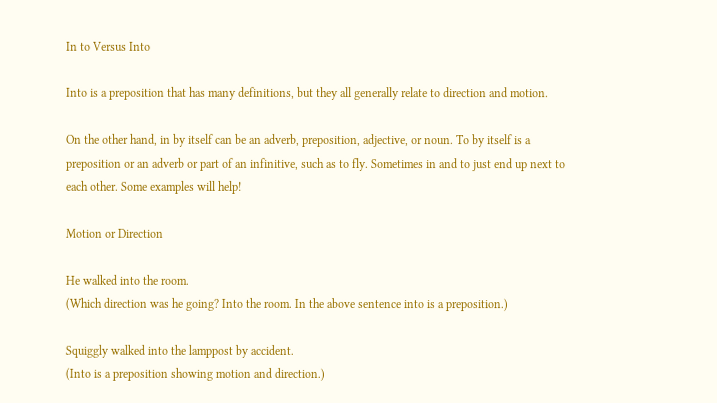In to Versus Into

Into is a preposition that has many definitions, but they all generally relate to direction and motion.

On the other hand, in by itself can be an adverb, preposition, adjective, or noun. To by itself is a preposition or an adverb or part of an infinitive, such as to fly. Sometimes in and to just end up next to each other. Some examples will help!

Motion or Direction

He walked into the room.
(Which direction was he going? Into the room. In the above sentence into is a preposition.)

Squiggly walked into the lamppost by accident.
(Into is a preposition showing motion and direction.)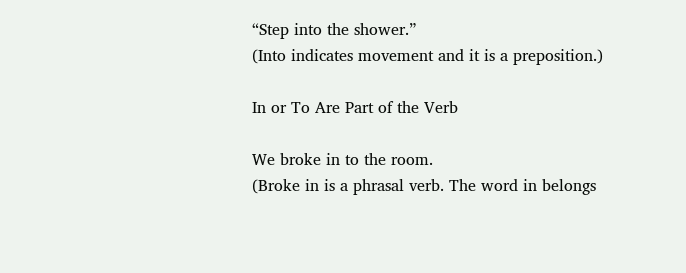“Step into the shower.”
(Into indicates movement and it is a preposition.)

In or To Are Part of the Verb

We broke in to the room.
(Broke in is a phrasal verb. The word in belongs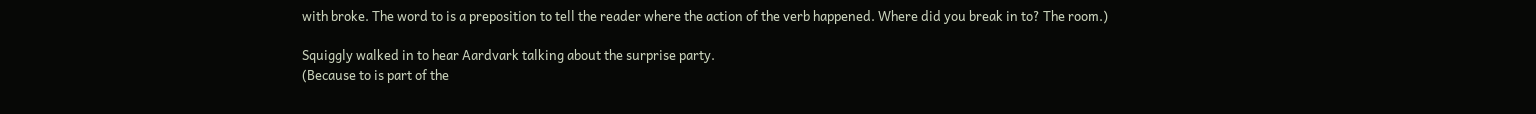with broke. The word to is a preposition to tell the reader where the action of the verb happened. Where did you break in to? The room.)

Squiggly walked in to hear Aardvark talking about the surprise party.
(Because to is part of the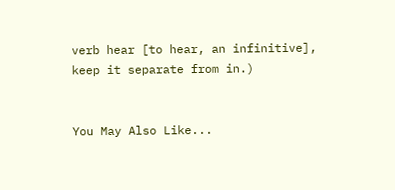verb hear [to hear, an infinitive], keep it separate from in.)


You May Also Like...